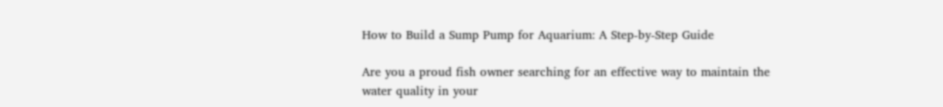How to Build a Sump Pump for Aquarium: A Step-by-Step Guide

Are you a proud fish owner searching for an effective way to maintain the water quality in your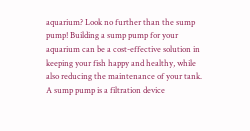aquarium? Look no further than the sump pump! Building a sump pump for your aquarium can be a cost-effective solution in keeping your fish happy and healthy, while also reducing the maintenance of your tank. A sump pump is a filtration device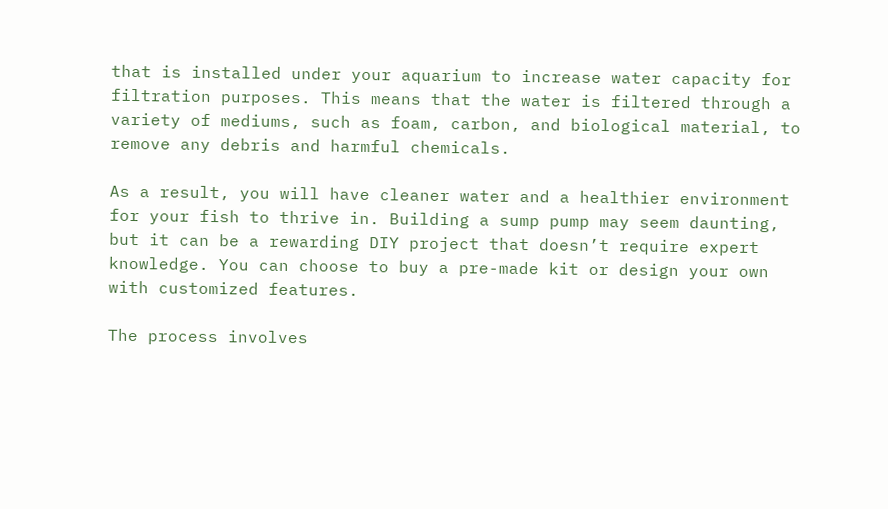that is installed under your aquarium to increase water capacity for filtration purposes. This means that the water is filtered through a variety of mediums, such as foam, carbon, and biological material, to remove any debris and harmful chemicals.

As a result, you will have cleaner water and a healthier environment for your fish to thrive in. Building a sump pump may seem daunting, but it can be a rewarding DIY project that doesn’t require expert knowledge. You can choose to buy a pre-made kit or design your own with customized features.

The process involves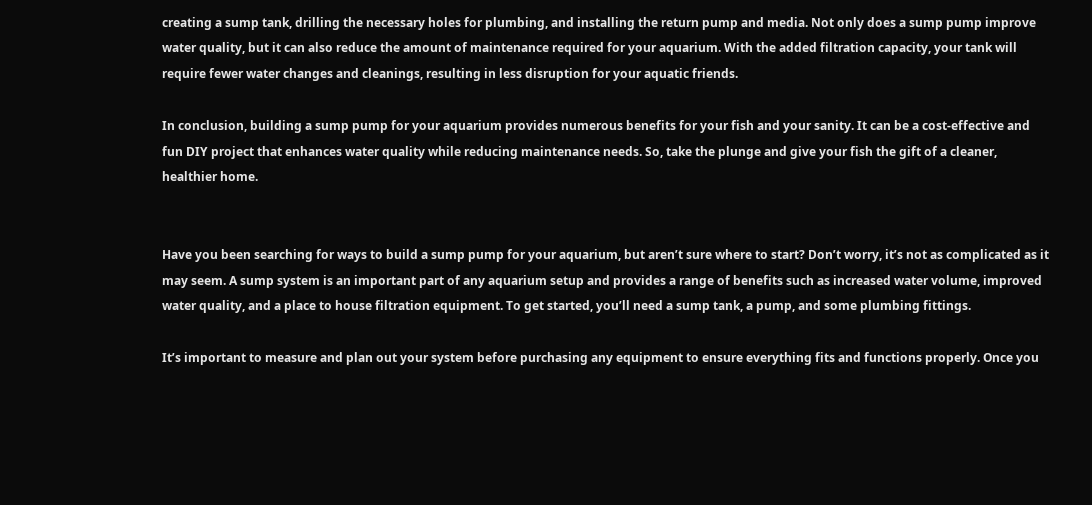creating a sump tank, drilling the necessary holes for plumbing, and installing the return pump and media. Not only does a sump pump improve water quality, but it can also reduce the amount of maintenance required for your aquarium. With the added filtration capacity, your tank will require fewer water changes and cleanings, resulting in less disruption for your aquatic friends.

In conclusion, building a sump pump for your aquarium provides numerous benefits for your fish and your sanity. It can be a cost-effective and fun DIY project that enhances water quality while reducing maintenance needs. So, take the plunge and give your fish the gift of a cleaner, healthier home.


Have you been searching for ways to build a sump pump for your aquarium, but aren’t sure where to start? Don’t worry, it’s not as complicated as it may seem. A sump system is an important part of any aquarium setup and provides a range of benefits such as increased water volume, improved water quality, and a place to house filtration equipment. To get started, you’ll need a sump tank, a pump, and some plumbing fittings.

It’s important to measure and plan out your system before purchasing any equipment to ensure everything fits and functions properly. Once you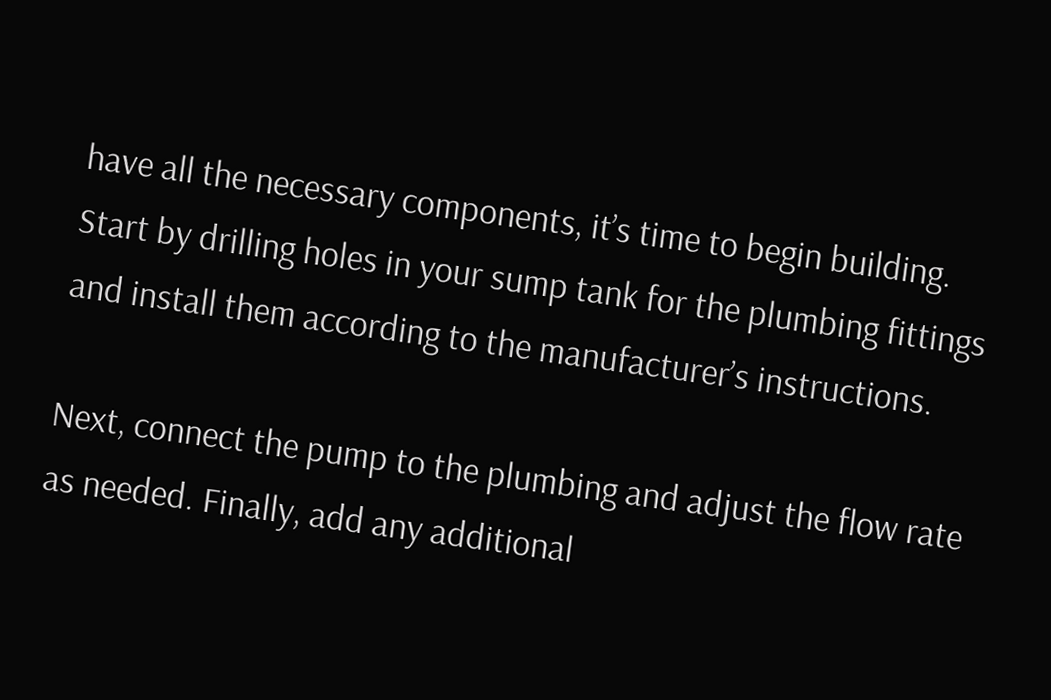have all the necessary components, it’s time to begin building. Start by drilling holes in your sump tank for the plumbing fittings and install them according to the manufacturer’s instructions.

Next, connect the pump to the plumbing and adjust the flow rate as needed. Finally, add any additional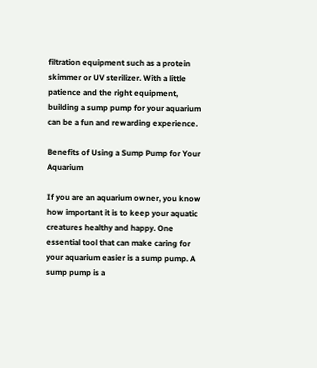filtration equipment such as a protein skimmer or UV sterilizer. With a little patience and the right equipment, building a sump pump for your aquarium can be a fun and rewarding experience.

Benefits of Using a Sump Pump for Your Aquarium

If you are an aquarium owner, you know how important it is to keep your aquatic creatures healthy and happy. One essential tool that can make caring for your aquarium easier is a sump pump. A sump pump is a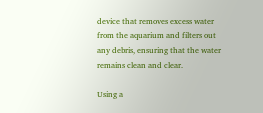device that removes excess water from the aquarium and filters out any debris, ensuring that the water remains clean and clear.

Using a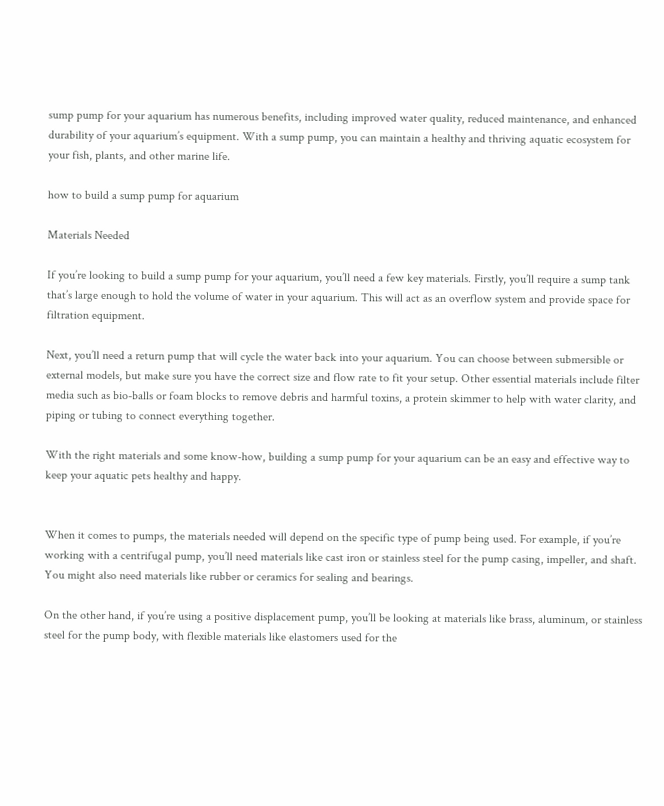sump pump for your aquarium has numerous benefits, including improved water quality, reduced maintenance, and enhanced durability of your aquarium’s equipment. With a sump pump, you can maintain a healthy and thriving aquatic ecosystem for your fish, plants, and other marine life.

how to build a sump pump for aquarium

Materials Needed

If you’re looking to build a sump pump for your aquarium, you’ll need a few key materials. Firstly, you’ll require a sump tank that’s large enough to hold the volume of water in your aquarium. This will act as an overflow system and provide space for filtration equipment.

Next, you’ll need a return pump that will cycle the water back into your aquarium. You can choose between submersible or external models, but make sure you have the correct size and flow rate to fit your setup. Other essential materials include filter media such as bio-balls or foam blocks to remove debris and harmful toxins, a protein skimmer to help with water clarity, and piping or tubing to connect everything together.

With the right materials and some know-how, building a sump pump for your aquarium can be an easy and effective way to keep your aquatic pets healthy and happy.


When it comes to pumps, the materials needed will depend on the specific type of pump being used. For example, if you’re working with a centrifugal pump, you’ll need materials like cast iron or stainless steel for the pump casing, impeller, and shaft. You might also need materials like rubber or ceramics for sealing and bearings.

On the other hand, if you’re using a positive displacement pump, you’ll be looking at materials like brass, aluminum, or stainless steel for the pump body, with flexible materials like elastomers used for the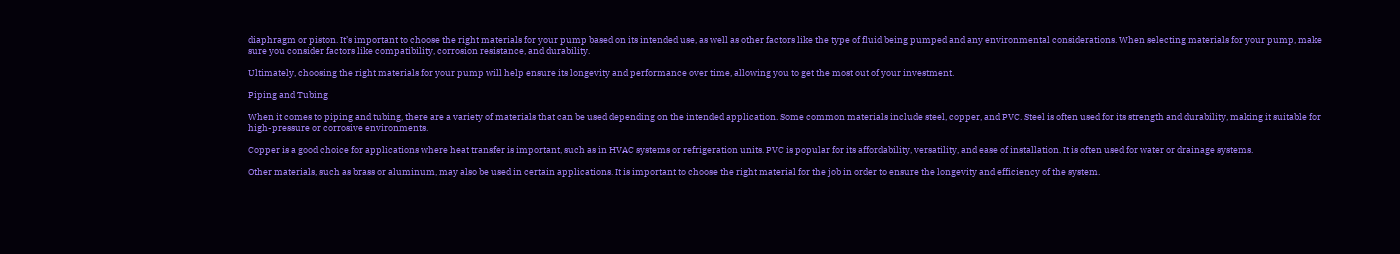diaphragm or piston. It’s important to choose the right materials for your pump based on its intended use, as well as other factors like the type of fluid being pumped and any environmental considerations. When selecting materials for your pump, make sure you consider factors like compatibility, corrosion resistance, and durability.

Ultimately, choosing the right materials for your pump will help ensure its longevity and performance over time, allowing you to get the most out of your investment.

Piping and Tubing

When it comes to piping and tubing, there are a variety of materials that can be used depending on the intended application. Some common materials include steel, copper, and PVC. Steel is often used for its strength and durability, making it suitable for high-pressure or corrosive environments.

Copper is a good choice for applications where heat transfer is important, such as in HVAC systems or refrigeration units. PVC is popular for its affordability, versatility, and ease of installation. It is often used for water or drainage systems.

Other materials, such as brass or aluminum, may also be used in certain applications. It is important to choose the right material for the job in order to ensure the longevity and efficiency of the system.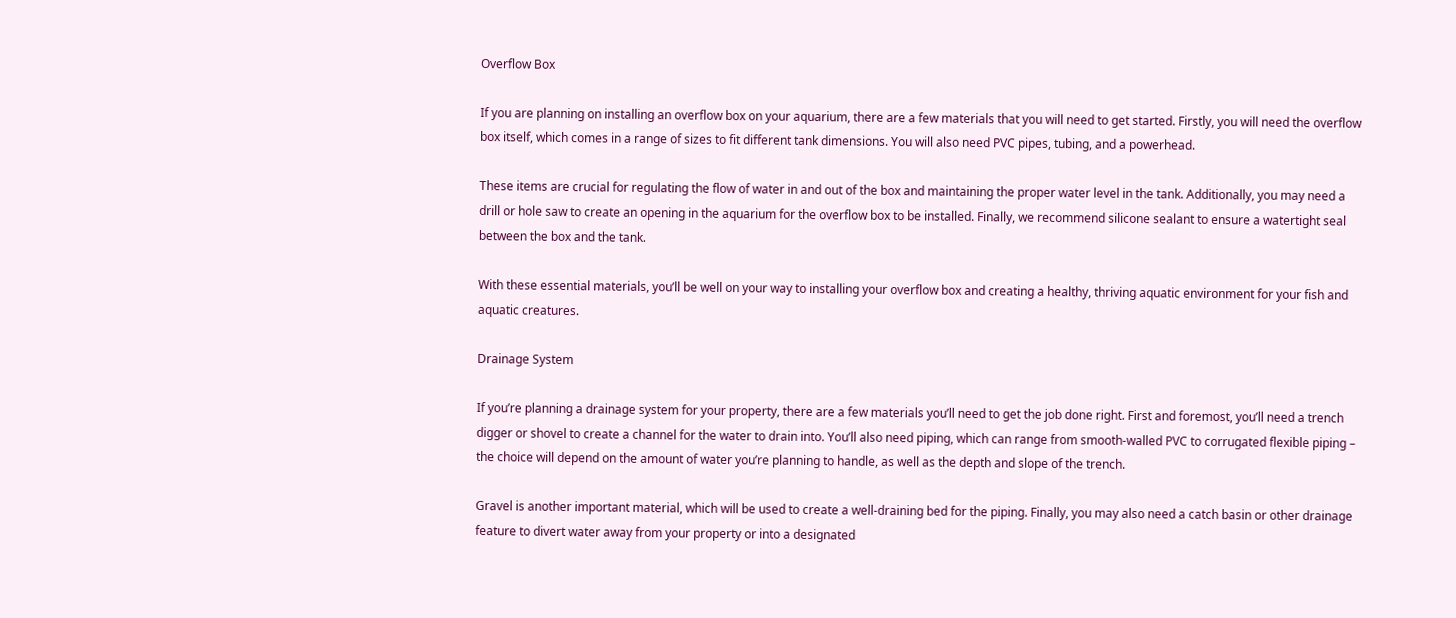Overflow Box

If you are planning on installing an overflow box on your aquarium, there are a few materials that you will need to get started. Firstly, you will need the overflow box itself, which comes in a range of sizes to fit different tank dimensions. You will also need PVC pipes, tubing, and a powerhead.

These items are crucial for regulating the flow of water in and out of the box and maintaining the proper water level in the tank. Additionally, you may need a drill or hole saw to create an opening in the aquarium for the overflow box to be installed. Finally, we recommend silicone sealant to ensure a watertight seal between the box and the tank.

With these essential materials, you’ll be well on your way to installing your overflow box and creating a healthy, thriving aquatic environment for your fish and aquatic creatures.

Drainage System

If you’re planning a drainage system for your property, there are a few materials you’ll need to get the job done right. First and foremost, you’ll need a trench digger or shovel to create a channel for the water to drain into. You’ll also need piping, which can range from smooth-walled PVC to corrugated flexible piping – the choice will depend on the amount of water you’re planning to handle, as well as the depth and slope of the trench.

Gravel is another important material, which will be used to create a well-draining bed for the piping. Finally, you may also need a catch basin or other drainage feature to divert water away from your property or into a designated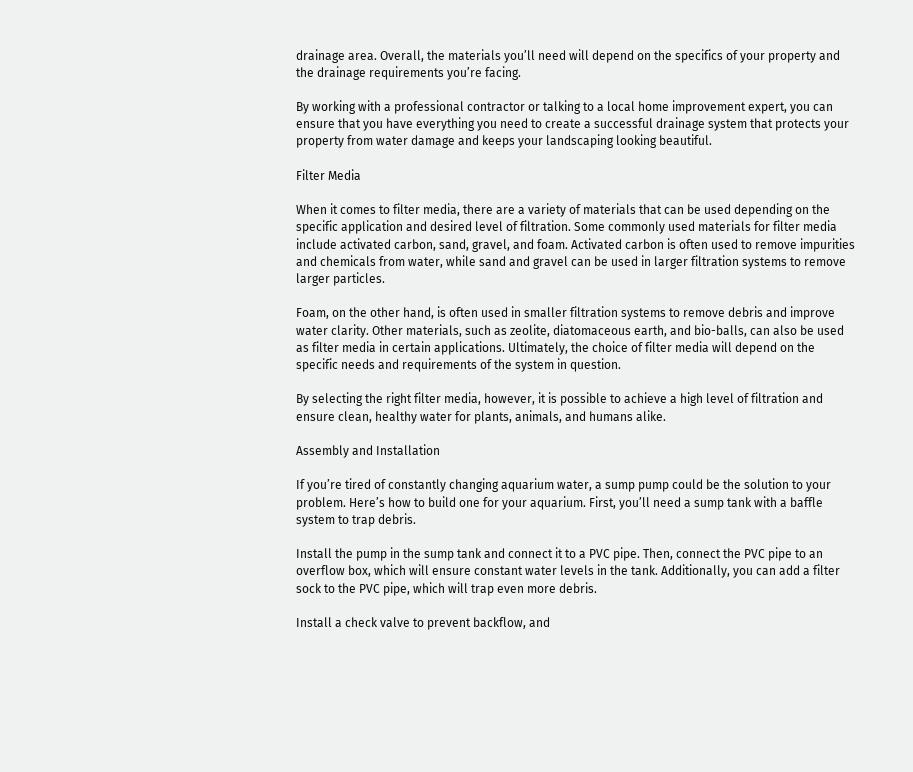drainage area. Overall, the materials you’ll need will depend on the specifics of your property and the drainage requirements you’re facing.

By working with a professional contractor or talking to a local home improvement expert, you can ensure that you have everything you need to create a successful drainage system that protects your property from water damage and keeps your landscaping looking beautiful.

Filter Media

When it comes to filter media, there are a variety of materials that can be used depending on the specific application and desired level of filtration. Some commonly used materials for filter media include activated carbon, sand, gravel, and foam. Activated carbon is often used to remove impurities and chemicals from water, while sand and gravel can be used in larger filtration systems to remove larger particles.

Foam, on the other hand, is often used in smaller filtration systems to remove debris and improve water clarity. Other materials, such as zeolite, diatomaceous earth, and bio-balls, can also be used as filter media in certain applications. Ultimately, the choice of filter media will depend on the specific needs and requirements of the system in question.

By selecting the right filter media, however, it is possible to achieve a high level of filtration and ensure clean, healthy water for plants, animals, and humans alike.

Assembly and Installation

If you’re tired of constantly changing aquarium water, a sump pump could be the solution to your problem. Here’s how to build one for your aquarium. First, you’ll need a sump tank with a baffle system to trap debris.

Install the pump in the sump tank and connect it to a PVC pipe. Then, connect the PVC pipe to an overflow box, which will ensure constant water levels in the tank. Additionally, you can add a filter sock to the PVC pipe, which will trap even more debris.

Install a check valve to prevent backflow, and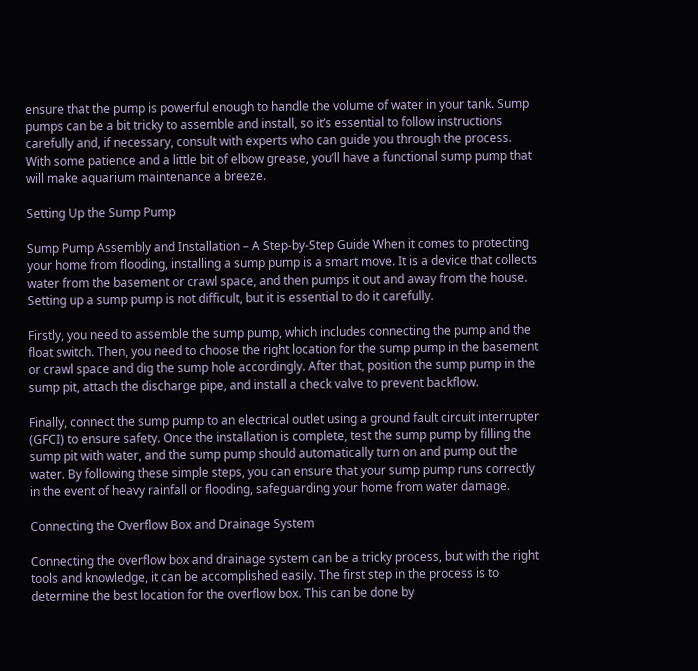ensure that the pump is powerful enough to handle the volume of water in your tank. Sump pumps can be a bit tricky to assemble and install, so it’s essential to follow instructions carefully and, if necessary, consult with experts who can guide you through the process. With some patience and a little bit of elbow grease, you’ll have a functional sump pump that will make aquarium maintenance a breeze.

Setting Up the Sump Pump

Sump Pump Assembly and Installation – A Step-by-Step Guide When it comes to protecting your home from flooding, installing a sump pump is a smart move. It is a device that collects water from the basement or crawl space, and then pumps it out and away from the house. Setting up a sump pump is not difficult, but it is essential to do it carefully.

Firstly, you need to assemble the sump pump, which includes connecting the pump and the float switch. Then, you need to choose the right location for the sump pump in the basement or crawl space and dig the sump hole accordingly. After that, position the sump pump in the sump pit, attach the discharge pipe, and install a check valve to prevent backflow.

Finally, connect the sump pump to an electrical outlet using a ground fault circuit interrupter (GFCI) to ensure safety. Once the installation is complete, test the sump pump by filling the sump pit with water, and the sump pump should automatically turn on and pump out the water. By following these simple steps, you can ensure that your sump pump runs correctly in the event of heavy rainfall or flooding, safeguarding your home from water damage.

Connecting the Overflow Box and Drainage System

Connecting the overflow box and drainage system can be a tricky process, but with the right tools and knowledge, it can be accomplished easily. The first step in the process is to determine the best location for the overflow box. This can be done by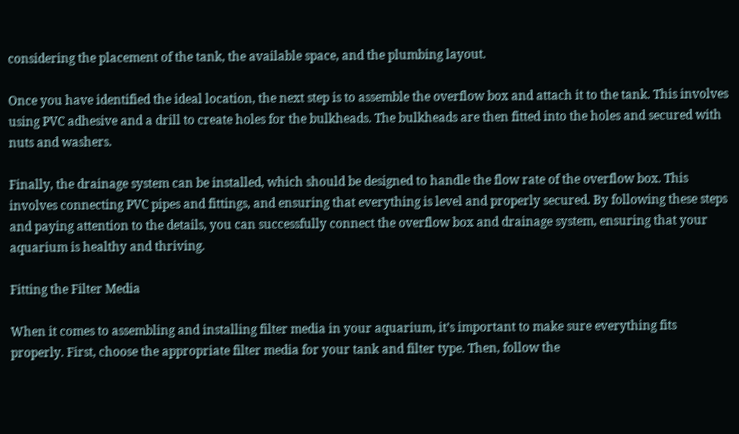considering the placement of the tank, the available space, and the plumbing layout.

Once you have identified the ideal location, the next step is to assemble the overflow box and attach it to the tank. This involves using PVC adhesive and a drill to create holes for the bulkheads. The bulkheads are then fitted into the holes and secured with nuts and washers.

Finally, the drainage system can be installed, which should be designed to handle the flow rate of the overflow box. This involves connecting PVC pipes and fittings, and ensuring that everything is level and properly secured. By following these steps and paying attention to the details, you can successfully connect the overflow box and drainage system, ensuring that your aquarium is healthy and thriving.

Fitting the Filter Media

When it comes to assembling and installing filter media in your aquarium, it’s important to make sure everything fits properly. First, choose the appropriate filter media for your tank and filter type. Then, follow the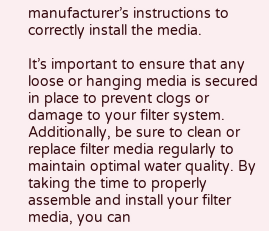manufacturer’s instructions to correctly install the media.

It’s important to ensure that any loose or hanging media is secured in place to prevent clogs or damage to your filter system. Additionally, be sure to clean or replace filter media regularly to maintain optimal water quality. By taking the time to properly assemble and install your filter media, you can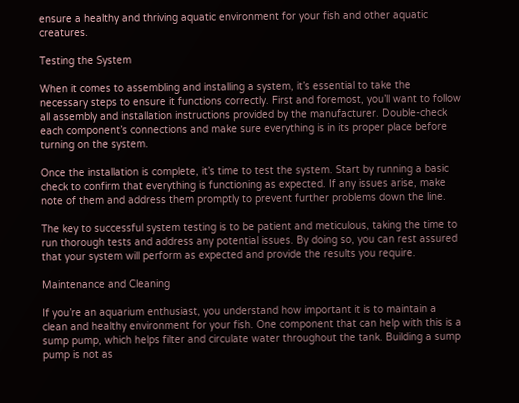ensure a healthy and thriving aquatic environment for your fish and other aquatic creatures.

Testing the System

When it comes to assembling and installing a system, it’s essential to take the necessary steps to ensure it functions correctly. First and foremost, you’ll want to follow all assembly and installation instructions provided by the manufacturer. Double-check each component’s connections and make sure everything is in its proper place before turning on the system.

Once the installation is complete, it’s time to test the system. Start by running a basic check to confirm that everything is functioning as expected. If any issues arise, make note of them and address them promptly to prevent further problems down the line.

The key to successful system testing is to be patient and meticulous, taking the time to run thorough tests and address any potential issues. By doing so, you can rest assured that your system will perform as expected and provide the results you require.

Maintenance and Cleaning

If you’re an aquarium enthusiast, you understand how important it is to maintain a clean and healthy environment for your fish. One component that can help with this is a sump pump, which helps filter and circulate water throughout the tank. Building a sump pump is not as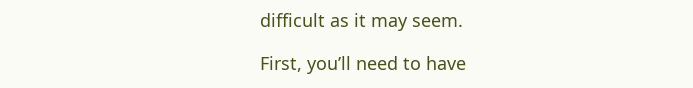difficult as it may seem.

First, you’ll need to have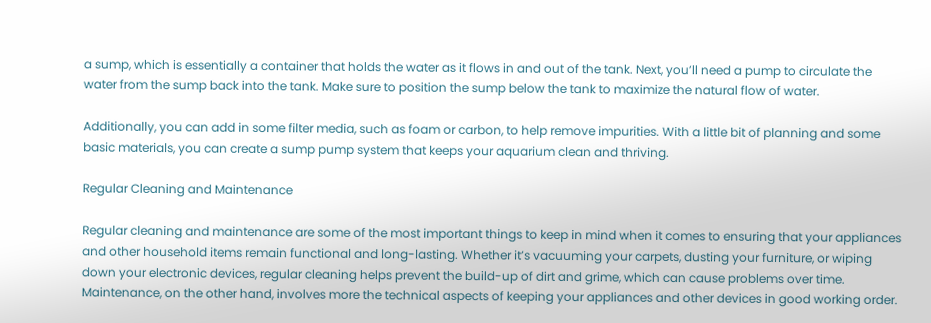a sump, which is essentially a container that holds the water as it flows in and out of the tank. Next, you’ll need a pump to circulate the water from the sump back into the tank. Make sure to position the sump below the tank to maximize the natural flow of water.

Additionally, you can add in some filter media, such as foam or carbon, to help remove impurities. With a little bit of planning and some basic materials, you can create a sump pump system that keeps your aquarium clean and thriving.

Regular Cleaning and Maintenance

Regular cleaning and maintenance are some of the most important things to keep in mind when it comes to ensuring that your appliances and other household items remain functional and long-lasting. Whether it’s vacuuming your carpets, dusting your furniture, or wiping down your electronic devices, regular cleaning helps prevent the build-up of dirt and grime, which can cause problems over time. Maintenance, on the other hand, involves more the technical aspects of keeping your appliances and other devices in good working order.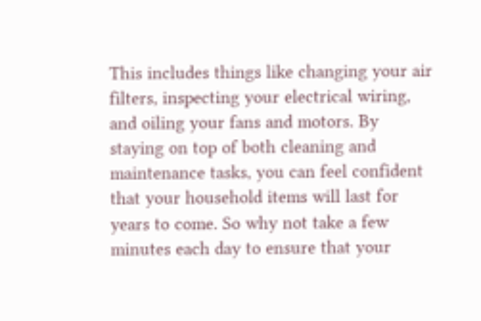This includes things like changing your air filters, inspecting your electrical wiring, and oiling your fans and motors. By staying on top of both cleaning and maintenance tasks, you can feel confident that your household items will last for years to come. So why not take a few minutes each day to ensure that your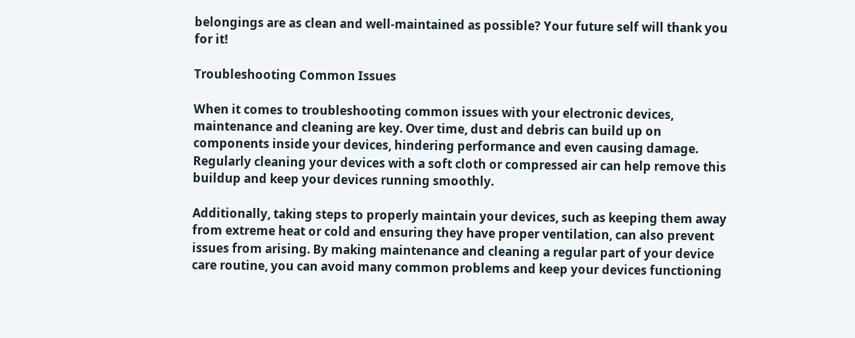belongings are as clean and well-maintained as possible? Your future self will thank you for it!

Troubleshooting Common Issues

When it comes to troubleshooting common issues with your electronic devices, maintenance and cleaning are key. Over time, dust and debris can build up on components inside your devices, hindering performance and even causing damage. Regularly cleaning your devices with a soft cloth or compressed air can help remove this buildup and keep your devices running smoothly.

Additionally, taking steps to properly maintain your devices, such as keeping them away from extreme heat or cold and ensuring they have proper ventilation, can also prevent issues from arising. By making maintenance and cleaning a regular part of your device care routine, you can avoid many common problems and keep your devices functioning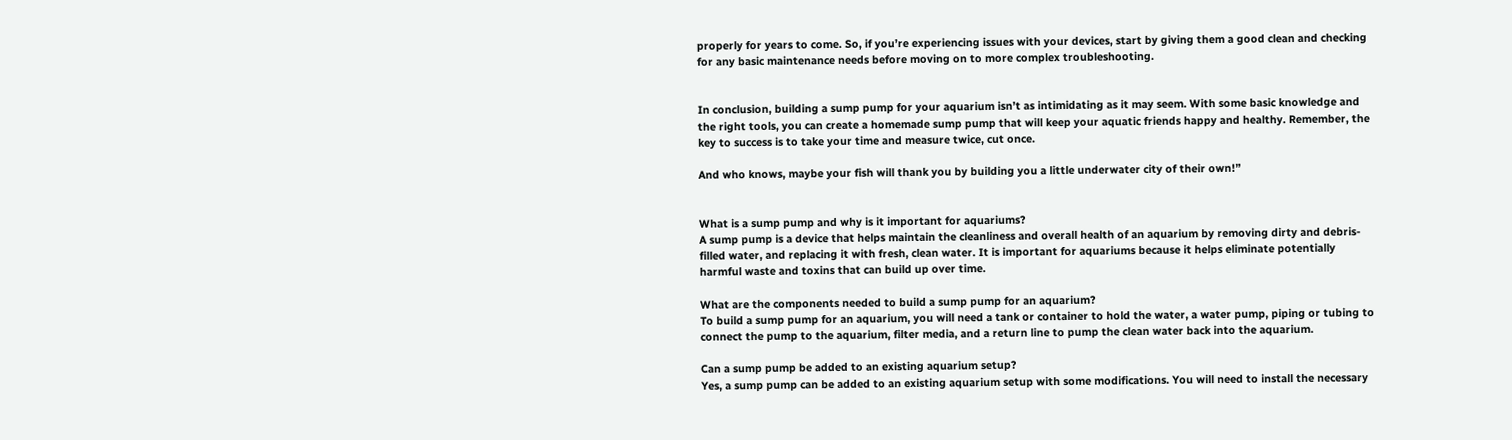properly for years to come. So, if you’re experiencing issues with your devices, start by giving them a good clean and checking for any basic maintenance needs before moving on to more complex troubleshooting.


In conclusion, building a sump pump for your aquarium isn’t as intimidating as it may seem. With some basic knowledge and the right tools, you can create a homemade sump pump that will keep your aquatic friends happy and healthy. Remember, the key to success is to take your time and measure twice, cut once.

And who knows, maybe your fish will thank you by building you a little underwater city of their own!”


What is a sump pump and why is it important for aquariums?
A sump pump is a device that helps maintain the cleanliness and overall health of an aquarium by removing dirty and debris-filled water, and replacing it with fresh, clean water. It is important for aquariums because it helps eliminate potentially harmful waste and toxins that can build up over time.

What are the components needed to build a sump pump for an aquarium?
To build a sump pump for an aquarium, you will need a tank or container to hold the water, a water pump, piping or tubing to connect the pump to the aquarium, filter media, and a return line to pump the clean water back into the aquarium.

Can a sump pump be added to an existing aquarium setup?
Yes, a sump pump can be added to an existing aquarium setup with some modifications. You will need to install the necessary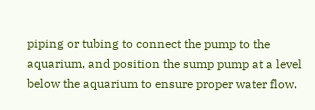piping or tubing to connect the pump to the aquarium, and position the sump pump at a level below the aquarium to ensure proper water flow.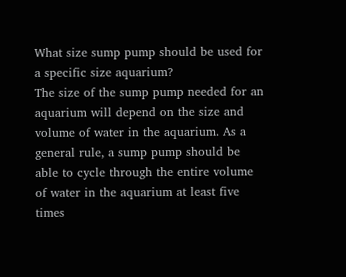What size sump pump should be used for a specific size aquarium?
The size of the sump pump needed for an aquarium will depend on the size and volume of water in the aquarium. As a general rule, a sump pump should be able to cycle through the entire volume of water in the aquarium at least five times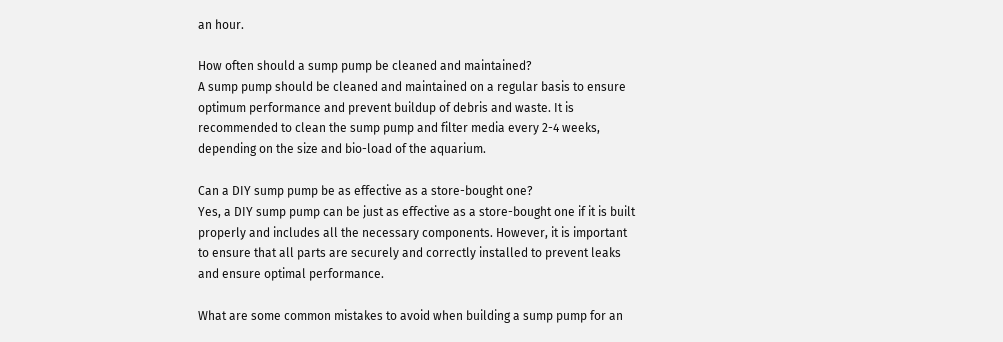an hour.

How often should a sump pump be cleaned and maintained?
A sump pump should be cleaned and maintained on a regular basis to ensure optimum performance and prevent buildup of debris and waste. It is recommended to clean the sump pump and filter media every 2-4 weeks, depending on the size and bio-load of the aquarium.

Can a DIY sump pump be as effective as a store-bought one?
Yes, a DIY sump pump can be just as effective as a store-bought one if it is built properly and includes all the necessary components. However, it is important to ensure that all parts are securely and correctly installed to prevent leaks and ensure optimal performance.

What are some common mistakes to avoid when building a sump pump for an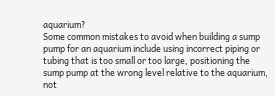aquarium?
Some common mistakes to avoid when building a sump pump for an aquarium include using incorrect piping or tubing that is too small or too large, positioning the sump pump at the wrong level relative to the aquarium, not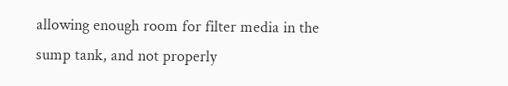allowing enough room for filter media in the sump tank, and not properly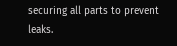securing all parts to prevent leaks.